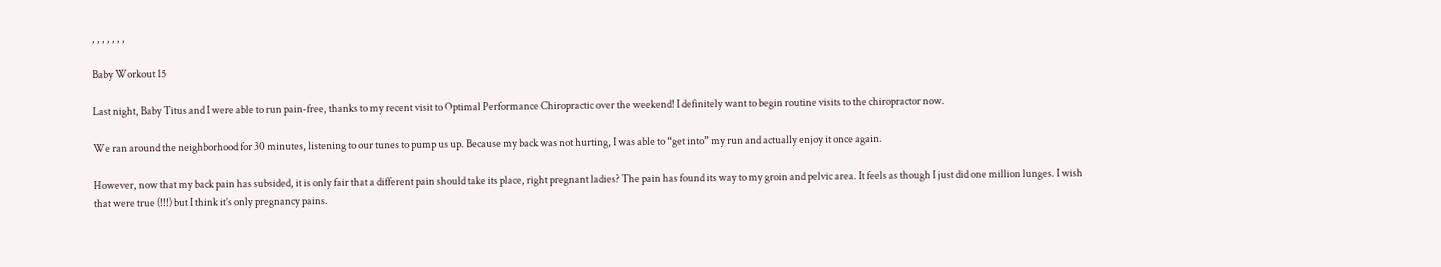, , , , , , ,

Baby Workout 15

Last night, Baby Titus and I were able to run pain-free, thanks to my recent visit to Optimal Performance Chiropractic over the weekend! I definitely want to begin routine visits to the chiropractor now.

We ran around the neighborhood for 30 minutes, listening to our tunes to pump us up. Because my back was not hurting, I was able to “get into” my run and actually enjoy it once again.

However, now that my back pain has subsided, it is only fair that a different pain should take its place, right pregnant ladies? The pain has found its way to my groin and pelvic area. It feels as though I just did one million lunges. I wish that were true (!!!) but I think it’s only pregnancy pains.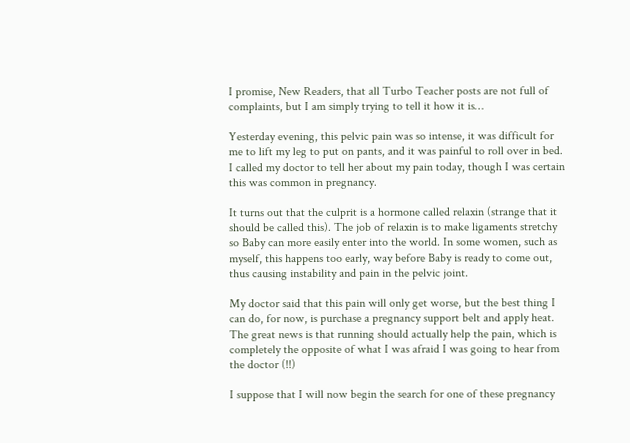I promise, New Readers, that all Turbo Teacher posts are not full of complaints, but I am simply trying to tell it how it is…

Yesterday evening, this pelvic pain was so intense, it was difficult for me to lift my leg to put on pants, and it was painful to roll over in bed. I called my doctor to tell her about my pain today, though I was certain this was common in pregnancy.

It turns out that the culprit is a hormone called relaxin (strange that it should be called this). The job of relaxin is to make ligaments stretchy so Baby can more easily enter into the world. In some women, such as myself, this happens too early, way before Baby is ready to come out, thus causing instability and pain in the pelvic joint.

My doctor said that this pain will only get worse, but the best thing I can do, for now, is purchase a pregnancy support belt and apply heat. The great news is that running should actually help the pain, which is completely the opposite of what I was afraid I was going to hear from the doctor (!!)

I suppose that I will now begin the search for one of these pregnancy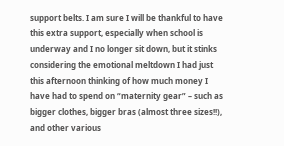support belts. I am sure I will be thankful to have this extra support, especially when school is underway and I no longer sit down, but it stinks considering the emotional meltdown I had just this afternoon thinking of how much money I have had to spend on “maternity gear” – such as bigger clothes, bigger bras (almost three sizes!!), and other various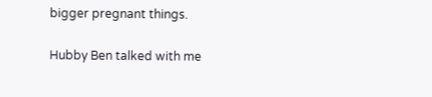bigger pregnant things.

Hubby Ben talked with me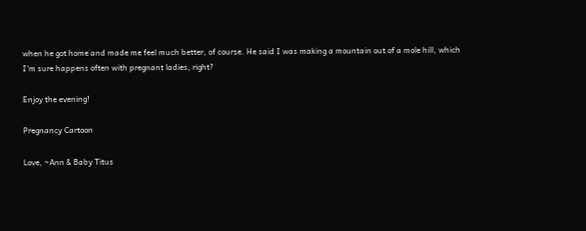when he got home and made me feel much better, of course. He said I was making a mountain out of a mole hill, which I’m sure happens often with pregnant ladies, right?

Enjoy the evening!

Pregnancy Cartoon

Love, ~Ann & Baby Titus